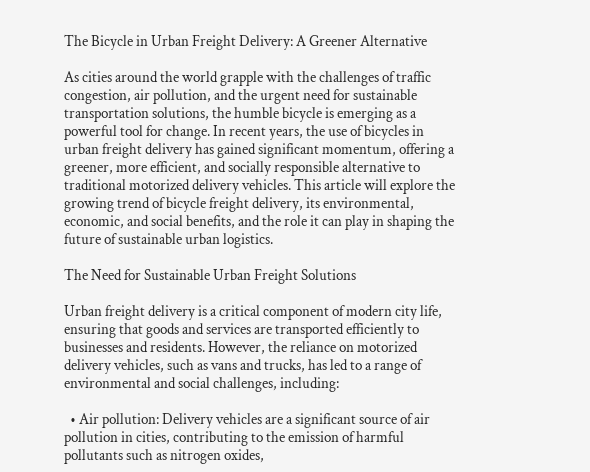The Bicycle in Urban Freight Delivery: A Greener Alternative

As cities around the world grapple with the challenges of traffic congestion, air pollution, and the urgent need for sustainable transportation solutions, the humble bicycle is emerging as a powerful tool for change. In recent years, the use of bicycles in urban freight delivery has gained significant momentum, offering a greener, more efficient, and socially responsible alternative to traditional motorized delivery vehicles. This article will explore the growing trend of bicycle freight delivery, its environmental, economic, and social benefits, and the role it can play in shaping the future of sustainable urban logistics.

The Need for Sustainable Urban Freight Solutions

Urban freight delivery is a critical component of modern city life, ensuring that goods and services are transported efficiently to businesses and residents. However, the reliance on motorized delivery vehicles, such as vans and trucks, has led to a range of environmental and social challenges, including:

  • Air pollution: Delivery vehicles are a significant source of air pollution in cities, contributing to the emission of harmful pollutants such as nitrogen oxides,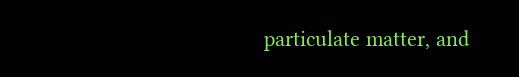particulate matter, and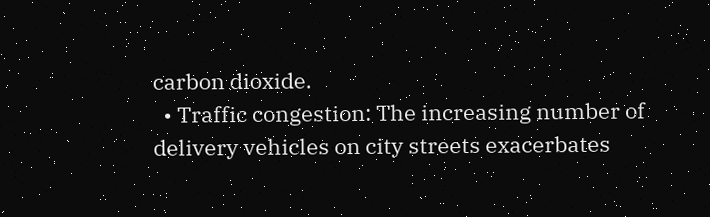carbon dioxide.
  • Traffic congestion: The increasing number of delivery vehicles on city streets exacerbates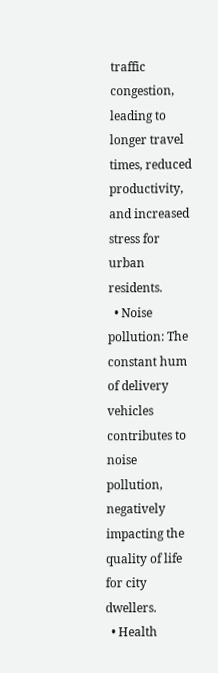traffic congestion, leading to longer travel times, reduced productivity, and increased stress for urban residents.
  • Noise pollution: The constant hum of delivery vehicles contributes to noise pollution, negatively impacting the quality of life for city dwellers.
  • Health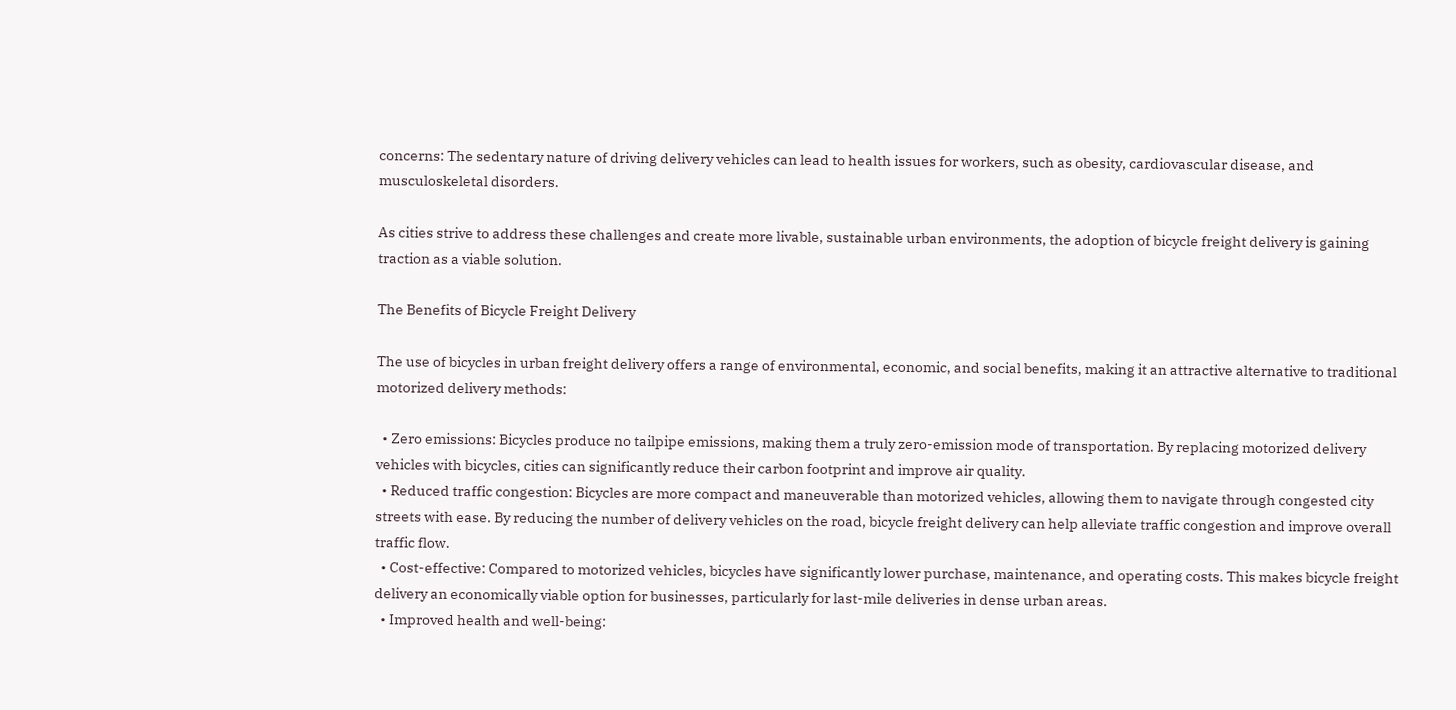concerns: The sedentary nature of driving delivery vehicles can lead to health issues for workers, such as obesity, cardiovascular disease, and musculoskeletal disorders.

As cities strive to address these challenges and create more livable, sustainable urban environments, the adoption of bicycle freight delivery is gaining traction as a viable solution.

The Benefits of Bicycle Freight Delivery

The use of bicycles in urban freight delivery offers a range of environmental, economic, and social benefits, making it an attractive alternative to traditional motorized delivery methods:

  • Zero emissions: Bicycles produce no tailpipe emissions, making them a truly zero-emission mode of transportation. By replacing motorized delivery vehicles with bicycles, cities can significantly reduce their carbon footprint and improve air quality.
  • Reduced traffic congestion: Bicycles are more compact and maneuverable than motorized vehicles, allowing them to navigate through congested city streets with ease. By reducing the number of delivery vehicles on the road, bicycle freight delivery can help alleviate traffic congestion and improve overall traffic flow.
  • Cost-effective: Compared to motorized vehicles, bicycles have significantly lower purchase, maintenance, and operating costs. This makes bicycle freight delivery an economically viable option for businesses, particularly for last-mile deliveries in dense urban areas.
  • Improved health and well-being: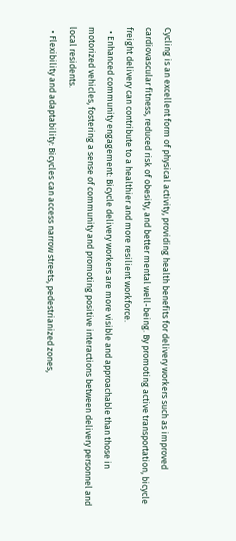Cycling is an excellent form of physical activity, providing health benefits for delivery workers such as improved cardiovascular fitness, reduced risk of obesity, and better mental well-being. By promoting active transportation, bicycle freight delivery can contribute to a healthier and more resilient workforce.
  • Enhanced community engagement: Bicycle delivery workers are more visible and approachable than those in motorized vehicles, fostering a sense of community and promoting positive interactions between delivery personnel and local residents.
  • Flexibility and adaptability: Bicycles can access narrow streets, pedestrianized zones,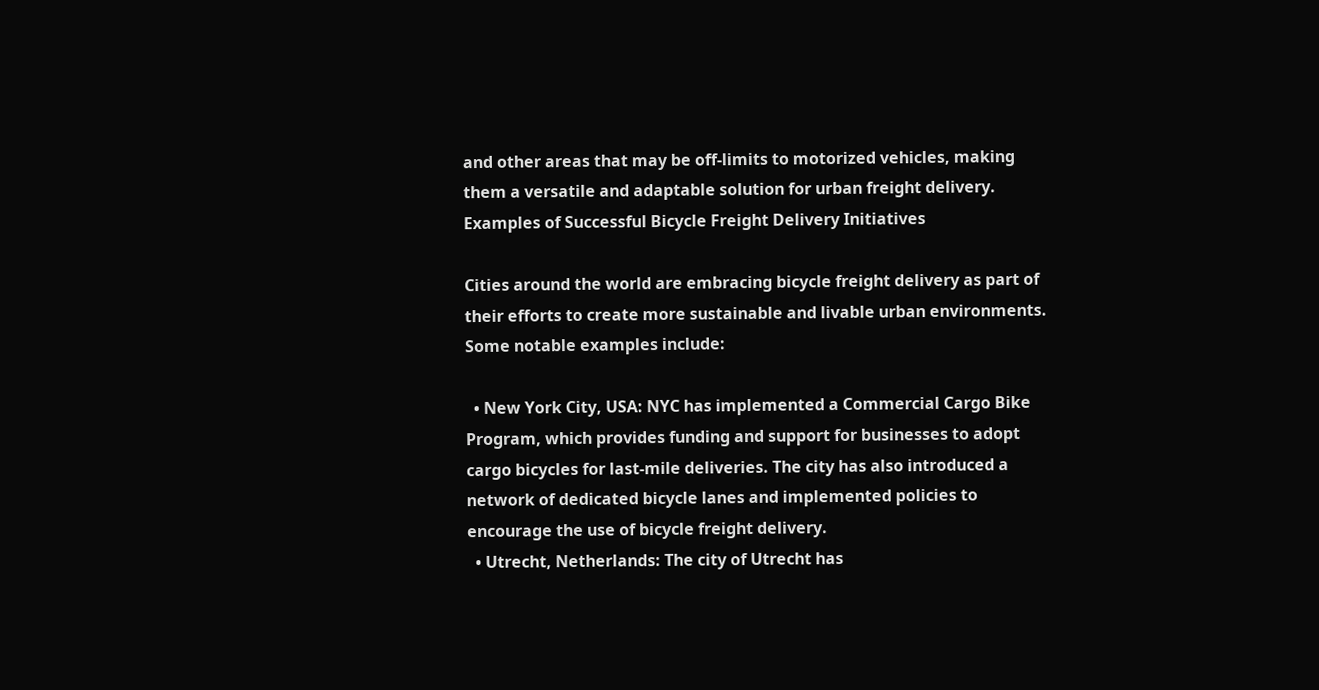and other areas that may be off-limits to motorized vehicles, making them a versatile and adaptable solution for urban freight delivery.
Examples of Successful Bicycle Freight Delivery Initiatives

Cities around the world are embracing bicycle freight delivery as part of their efforts to create more sustainable and livable urban environments. Some notable examples include:

  • New York City, USA: NYC has implemented a Commercial Cargo Bike Program, which provides funding and support for businesses to adopt cargo bicycles for last-mile deliveries. The city has also introduced a network of dedicated bicycle lanes and implemented policies to encourage the use of bicycle freight delivery.
  • Utrecht, Netherlands: The city of Utrecht has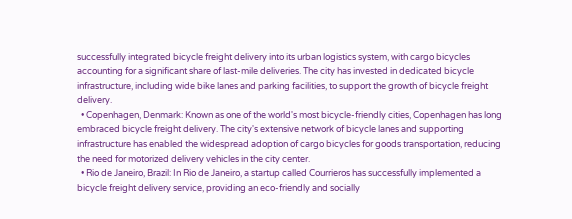successfully integrated bicycle freight delivery into its urban logistics system, with cargo bicycles accounting for a significant share of last-mile deliveries. The city has invested in dedicated bicycle infrastructure, including wide bike lanes and parking facilities, to support the growth of bicycle freight delivery.
  • Copenhagen, Denmark: Known as one of the world's most bicycle-friendly cities, Copenhagen has long embraced bicycle freight delivery. The city's extensive network of bicycle lanes and supporting infrastructure has enabled the widespread adoption of cargo bicycles for goods transportation, reducing the need for motorized delivery vehicles in the city center.
  • Rio de Janeiro, Brazil: In Rio de Janeiro, a startup called Courrieros has successfully implemented a bicycle freight delivery service, providing an eco-friendly and socially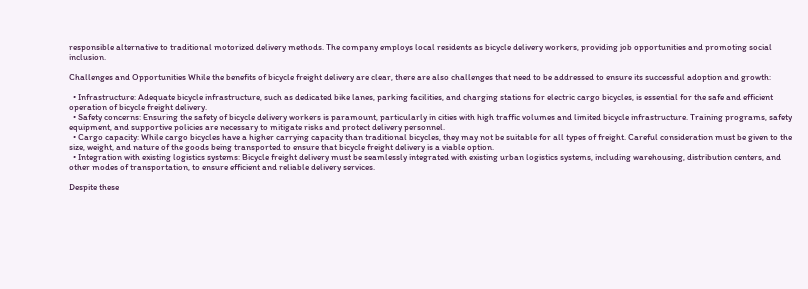responsible alternative to traditional motorized delivery methods. The company employs local residents as bicycle delivery workers, providing job opportunities and promoting social inclusion.

Challenges and Opportunities While the benefits of bicycle freight delivery are clear, there are also challenges that need to be addressed to ensure its successful adoption and growth:

  • Infrastructure: Adequate bicycle infrastructure, such as dedicated bike lanes, parking facilities, and charging stations for electric cargo bicycles, is essential for the safe and efficient operation of bicycle freight delivery.
  • Safety concerns: Ensuring the safety of bicycle delivery workers is paramount, particularly in cities with high traffic volumes and limited bicycle infrastructure. Training programs, safety equipment, and supportive policies are necessary to mitigate risks and protect delivery personnel.
  • Cargo capacity: While cargo bicycles have a higher carrying capacity than traditional bicycles, they may not be suitable for all types of freight. Careful consideration must be given to the size, weight, and nature of the goods being transported to ensure that bicycle freight delivery is a viable option.
  • Integration with existing logistics systems: Bicycle freight delivery must be seamlessly integrated with existing urban logistics systems, including warehousing, distribution centers, and other modes of transportation, to ensure efficient and reliable delivery services.

Despite these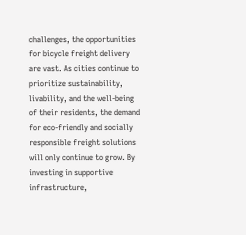challenges, the opportunities for bicycle freight delivery are vast. As cities continue to prioritize sustainability, livability, and the well-being of their residents, the demand for eco-friendly and socially responsible freight solutions will only continue to grow. By investing in supportive infrastructure,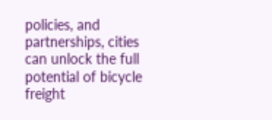policies, and partnerships, cities can unlock the full potential of bicycle freight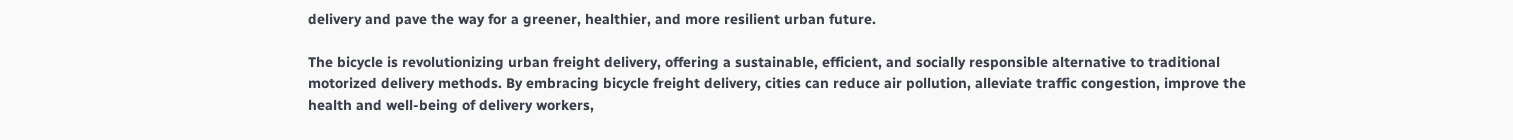delivery and pave the way for a greener, healthier, and more resilient urban future.

The bicycle is revolutionizing urban freight delivery, offering a sustainable, efficient, and socially responsible alternative to traditional motorized delivery methods. By embracing bicycle freight delivery, cities can reduce air pollution, alleviate traffic congestion, improve the health and well-being of delivery workers,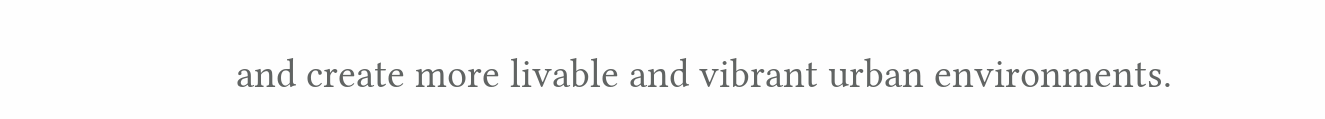and create more livable and vibrant urban environments.